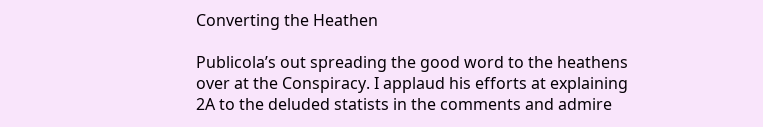Converting the Heathen

Publicola’s out spreading the good word to the heathens over at the Conspiracy. I applaud his efforts at explaining 2A to the deluded statists in the comments and admire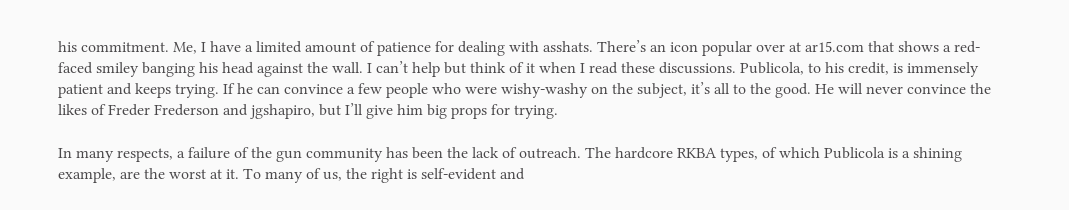his commitment. Me, I have a limited amount of patience for dealing with asshats. There’s an icon popular over at ar15.com that shows a red-faced smiley banging his head against the wall. I can’t help but think of it when I read these discussions. Publicola, to his credit, is immensely patient and keeps trying. If he can convince a few people who were wishy-washy on the subject, it’s all to the good. He will never convince the likes of Freder Frederson and jgshapiro, but I’ll give him big props for trying.

In many respects, a failure of the gun community has been the lack of outreach. The hardcore RKBA types, of which Publicola is a shining example, are the worst at it. To many of us, the right is self-evident and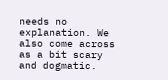needs no explanation. We also come across as a bit scary and dogmatic.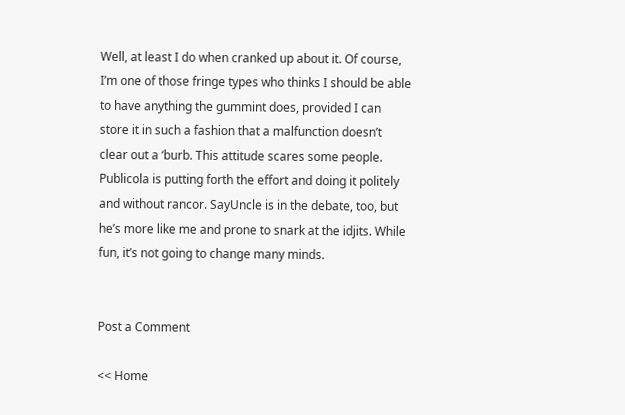Well, at least I do when cranked up about it. Of course, I’m one of those fringe types who thinks I should be able to have anything the gummint does, provided I can store it in such a fashion that a malfunction doesn’t clear out a ‘burb. This attitude scares some people. Publicola is putting forth the effort and doing it politely and without rancor. SayUncle is in the debate, too, but he’s more like me and prone to snark at the idjits. While fun, it’s not going to change many minds.


Post a Comment

<< Home